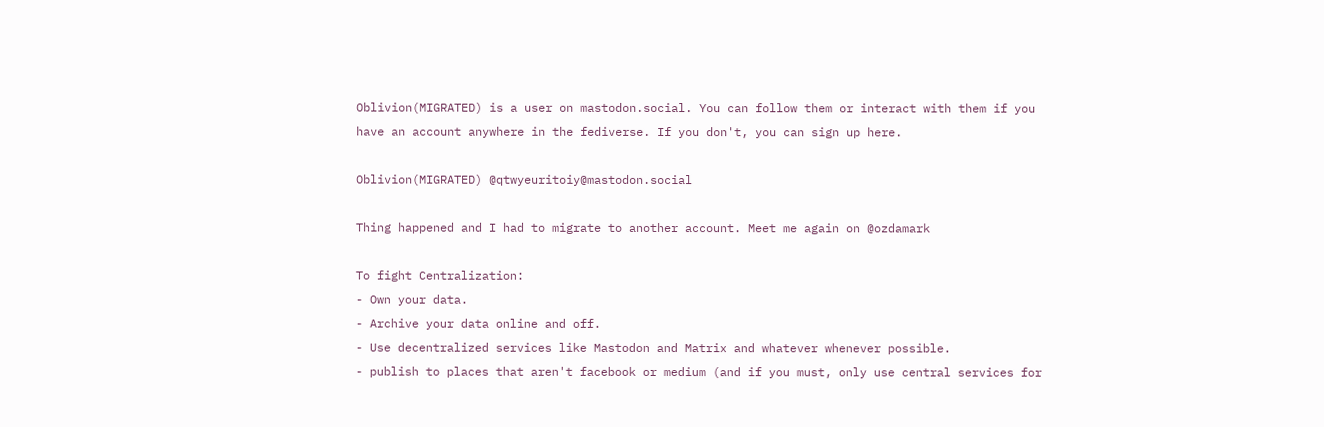Oblivion(MIGRATED) is a user on mastodon.social. You can follow them or interact with them if you have an account anywhere in the fediverse. If you don't, you can sign up here.

Oblivion(MIGRATED) @qtwyeuritoiy@mastodon.social

Thing happened and I had to migrate to another account. Meet me again on @ozdamark

To fight Centralization:
- Own your data.
- Archive your data online and off.
- Use decentralized services like Mastodon and Matrix and whatever whenever possible.
- publish to places that aren't facebook or medium (and if you must, only use central services for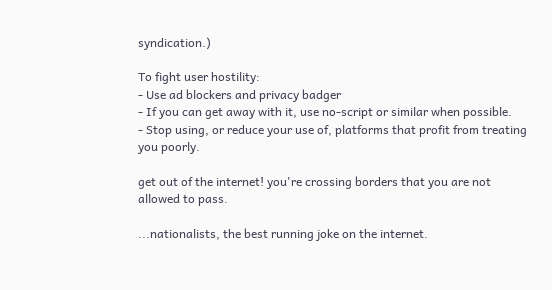syndication.)

To fight user hostility:
- Use ad blockers and privacy badger
- If you can get away with it, use no-script or similar when possible.
- Stop using, or reduce your use of, platforms that profit from treating you poorly.

get out of the internet! you're crossing borders that you are not allowed to pass.

...nationalists, the best running joke on the internet.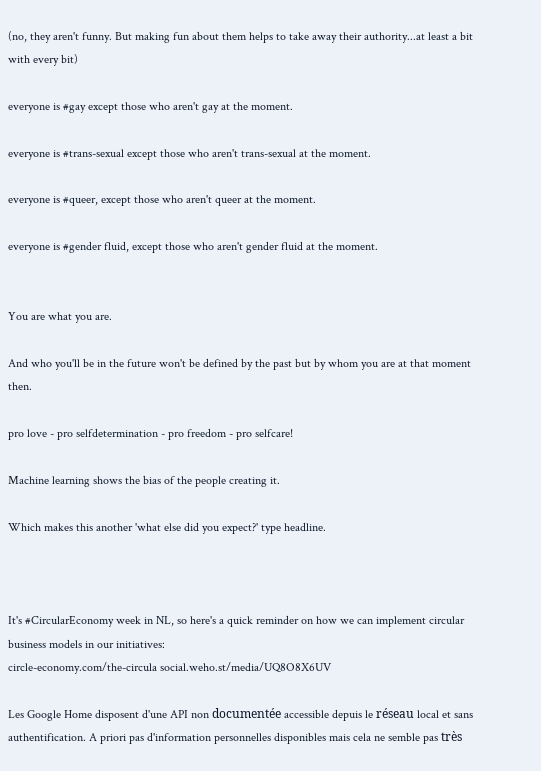(no, they aren't funny. But making fun about them helps to take away their authority...at least a bit with every bit)

everyone is #gay except those who aren't gay at the moment.

everyone is #trans-sexual except those who aren't trans-sexual at the moment.

everyone is #queer, except those who aren't queer at the moment.

everyone is #gender fluid, except those who aren't gender fluid at the moment.


You are what you are.

And who you'll be in the future won't be defined by the past but by whom you are at that moment then.

pro love - pro selfdetermination - pro freedom - pro selfcare!

Machine learning shows the bias of the people creating it.

Which makes this another 'what else did you expect?' type headline.



It's #CircularEconomy week in NL, so here's a quick reminder on how we can implement circular business models in our initiatives:
circle-economy.com/the-circula social.weho.st/media/UQ8O8X6UV

Les Google Home disposent d'une API non documentée accessible depuis le réseau local et sans authentification. A priori pas d'information personnelles disponibles mais cela ne semble pas très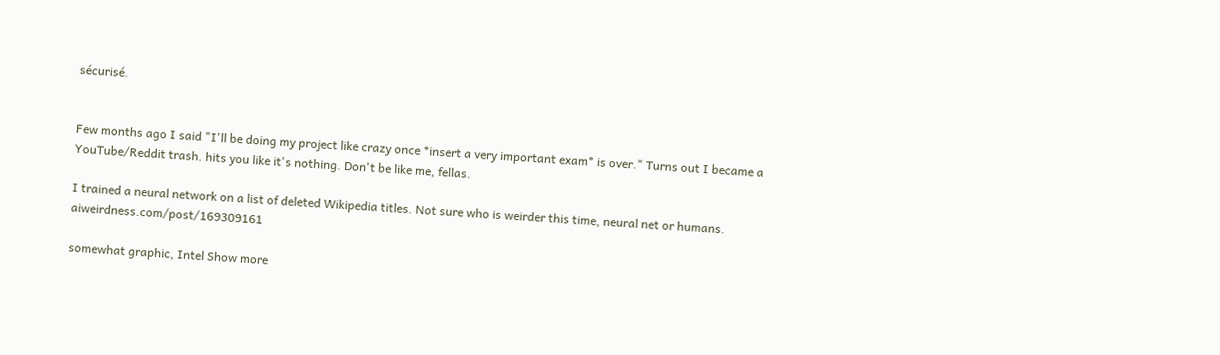sécurisé.


Few months ago I said "I'll be doing my project like crazy once *insert a very important exam* is over." Turns out I became a YouTube/Reddit trash. hits you like it's nothing. Don't be like me, fellas.

I trained a neural network on a list of deleted Wikipedia titles. Not sure who is weirder this time, neural net or humans. aiweirdness.com/post/169309161

somewhat graphic, Intel Show more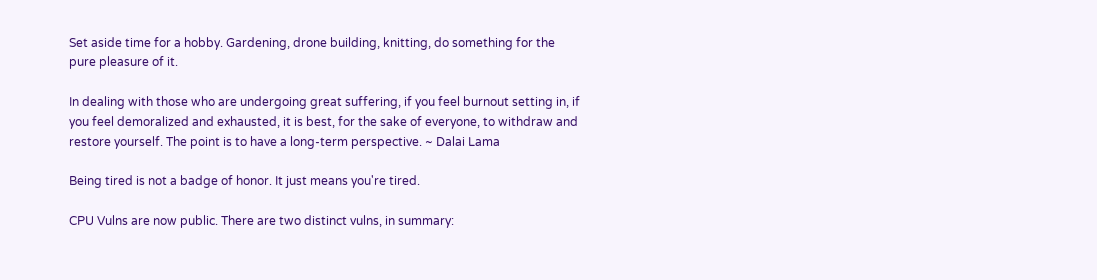Set aside time for a hobby. Gardening, drone building, knitting, do something for the pure pleasure of it.

In dealing with those who are undergoing great suffering, if you feel burnout setting in, if you feel demoralized and exhausted, it is best, for the sake of everyone, to withdraw and restore yourself. The point is to have a long-term perspective. ~ Dalai Lama

Being tired is not a badge of honor. It just means you're tired.

CPU Vulns are now public. There are two distinct vulns, in summary: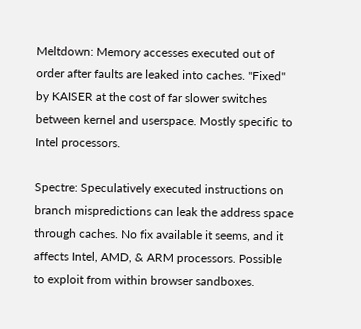Meltdown: Memory accesses executed out of order after faults are leaked into caches. "Fixed" by KAISER at the cost of far slower switches between kernel and userspace. Mostly specific to Intel processors.

Spectre: Speculatively executed instructions on branch mispredictions can leak the address space through caches. No fix available it seems, and it affects Intel, AMD, & ARM processors. Possible to exploit from within browser sandboxes.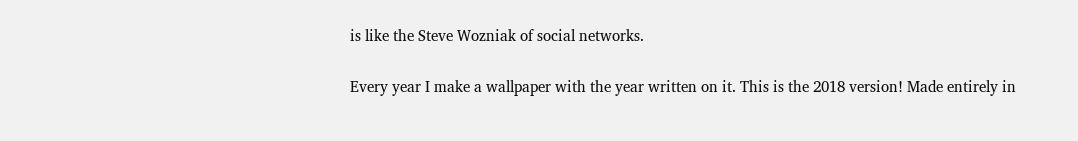is like the Steve Wozniak of social networks.

Every year I make a wallpaper with the year written on it. This is the 2018 version! Made entirely in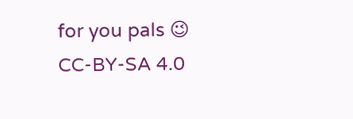for you pals 😉 CC-BY-SA 4.0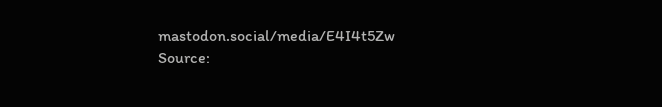mastodon.social/media/E4I4t5Zw Source: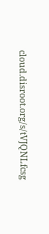cloud.disroot.org/s/tVJQNLfcsg